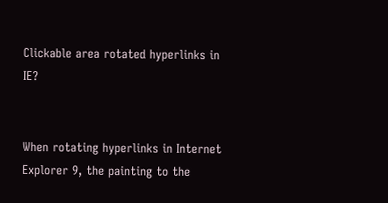Clickable area rotated hyperlinks in IE?


When rotating hyperlinks in Internet Explorer 9, the painting to the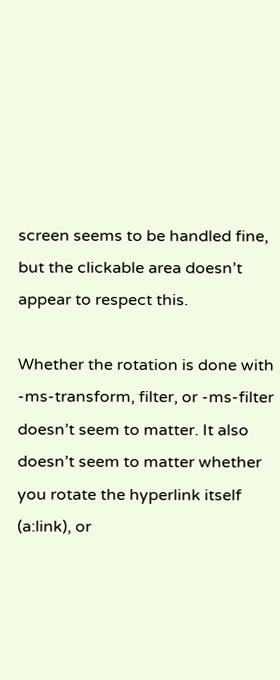screen seems to be handled fine, but the clickable area doesn’t appear to respect this.

Whether the rotation is done with -ms-transform, filter, or -ms-filter doesn’t seem to matter. It also doesn’t seem to matter whether you rotate the hyperlink itself (a:link), or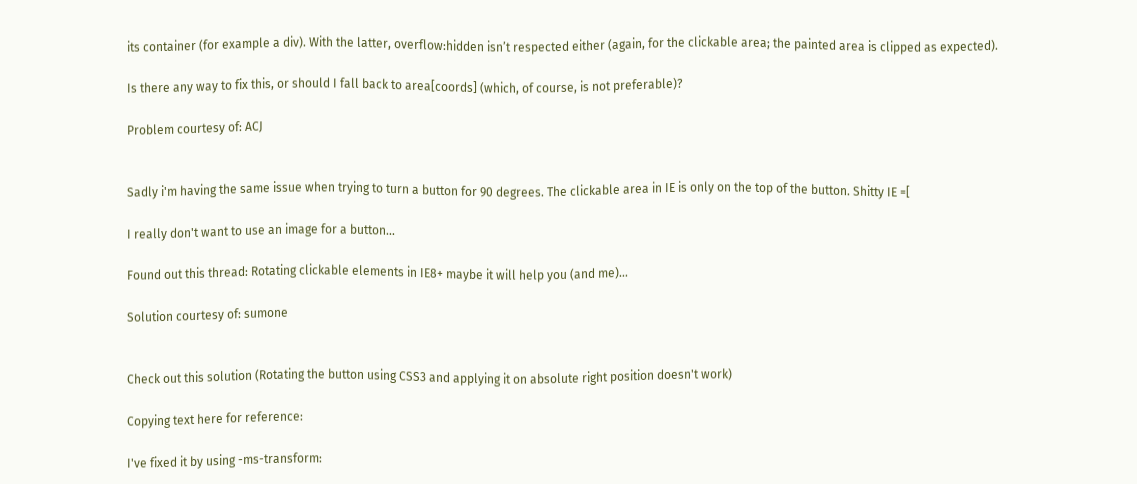its container (for example a div). With the latter, overflow:hidden isn’t respected either (again, for the clickable area; the painted area is clipped as expected).

Is there any way to fix this, or should I fall back to area[coords] (which, of course, is not preferable)?

Problem courtesy of: ACJ


Sadly i'm having the same issue when trying to turn a button for 90 degrees. The clickable area in IE is only on the top of the button. Shitty IE =[

I really don't want to use an image for a button...

Found out this thread: Rotating clickable elements in IE8+ maybe it will help you (and me)...

Solution courtesy of: sumone


Check out this solution (Rotating the button using CSS3 and applying it on absolute right position doesn't work)

Copying text here for reference:

I've fixed it by using -ms-transform: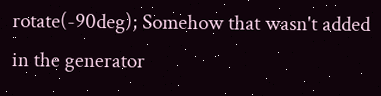rotate(-90deg); Somehow that wasn't added in the generator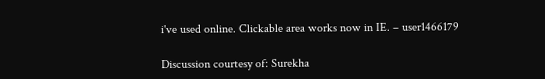i've used online. Clickable area works now in IE. – user1466179

Discussion courtesy of: Surekha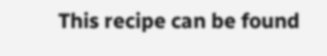This recipe can be found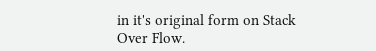in it's original form on Stack Over Flow.